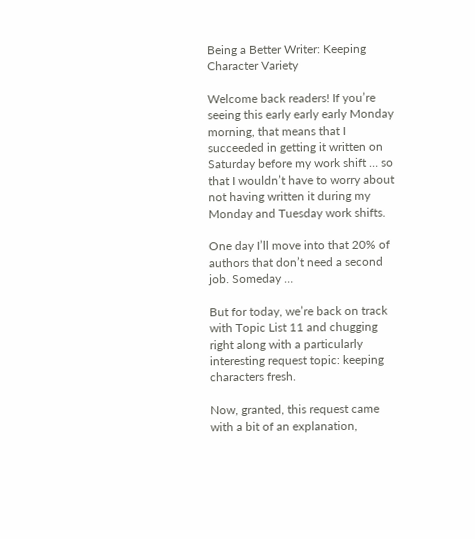Being a Better Writer: Keeping Character Variety

Welcome back readers! If you’re seeing this early early early Monday morning, that means that I succeeded in getting it written on Saturday before my work shift … so that I wouldn’t have to worry about not having written it during my Monday and Tuesday work shifts.

One day I’ll move into that 20% of authors that don’t need a second job. Someday …

But for today, we’re back on track with Topic List 11 and chugging right along with a particularly interesting request topic: keeping characters fresh.

Now, granted, this request came with a bit of an explanation,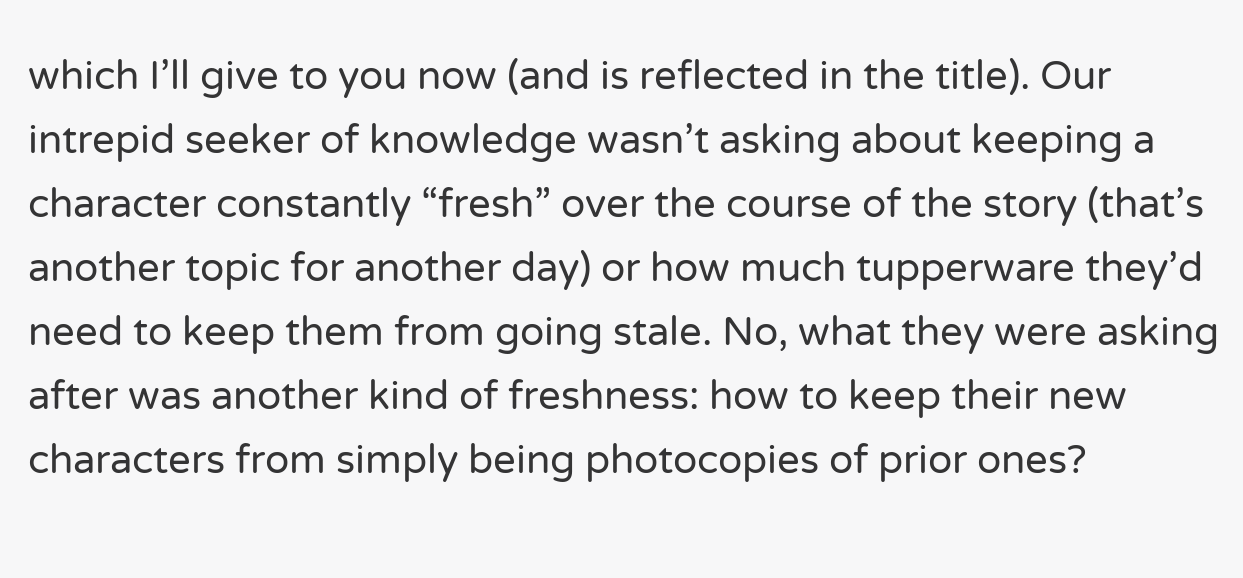which I’ll give to you now (and is reflected in the title). Our intrepid seeker of knowledge wasn’t asking about keeping a character constantly “fresh” over the course of the story (that’s another topic for another day) or how much tupperware they’d need to keep them from going stale. No, what they were asking after was another kind of freshness: how to keep their new characters from simply being photocopies of prior ones?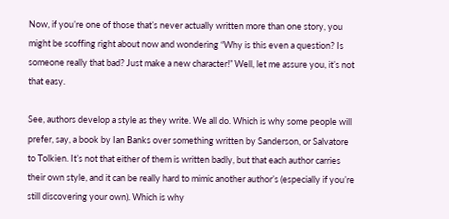Now, if you’re one of those that’s never actually written more than one story, you might be scoffing right about now and wondering “Why is this even a question? Is someone really that bad? Just make a new character!” Well, let me assure you, it’s not that easy.

See, authors develop a style as they write. We all do. Which is why some people will prefer, say, a book by Ian Banks over something written by Sanderson, or Salvatore to Tolkien. It’s not that either of them is written badly, but that each author carries their own style, and it can be really hard to mimic another author’s (especially if you’re still discovering your own). Which is why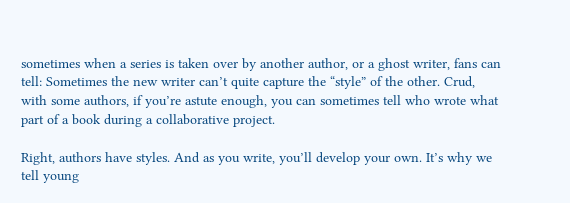sometimes when a series is taken over by another author, or a ghost writer, fans can tell: Sometimes the new writer can’t quite capture the “style” of the other. Crud, with some authors, if you’re astute enough, you can sometimes tell who wrote what part of a book during a collaborative project.

Right, authors have styles. And as you write, you’ll develop your own. It’s why we tell young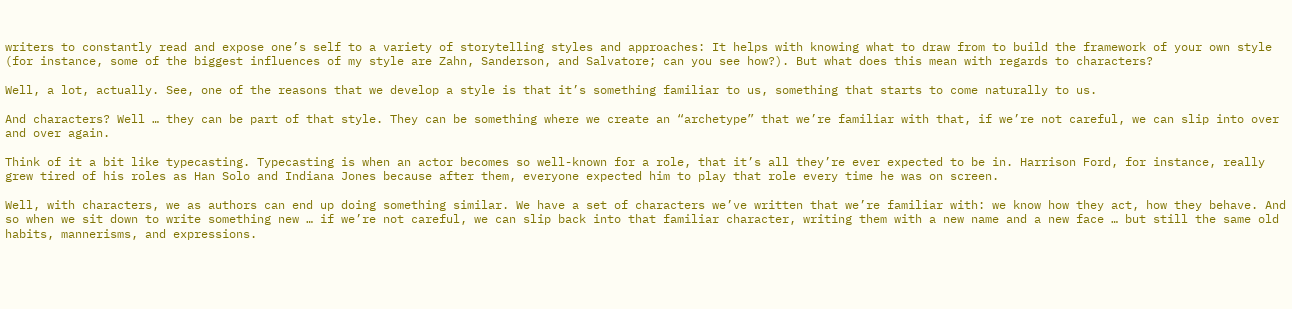writers to constantly read and expose one’s self to a variety of storytelling styles and approaches: It helps with knowing what to draw from to build the framework of your own style (for instance, some of the biggest influences of my style are Zahn, Sanderson, and Salvatore; can you see how?). But what does this mean with regards to characters?

Well, a lot, actually. See, one of the reasons that we develop a style is that it’s something familiar to us, something that starts to come naturally to us.

And characters? Well … they can be part of that style. They can be something where we create an “archetype” that we’re familiar with that, if we’re not careful, we can slip into over and over again.

Think of it a bit like typecasting. Typecasting is when an actor becomes so well-known for a role, that it’s all they’re ever expected to be in. Harrison Ford, for instance, really grew tired of his roles as Han Solo and Indiana Jones because after them, everyone expected him to play that role every time he was on screen.

Well, with characters, we as authors can end up doing something similar. We have a set of characters we’ve written that we’re familiar with: we know how they act, how they behave. And so when we sit down to write something new … if we’re not careful, we can slip back into that familiar character, writing them with a new name and a new face … but still the same old habits, mannerisms, and expressions.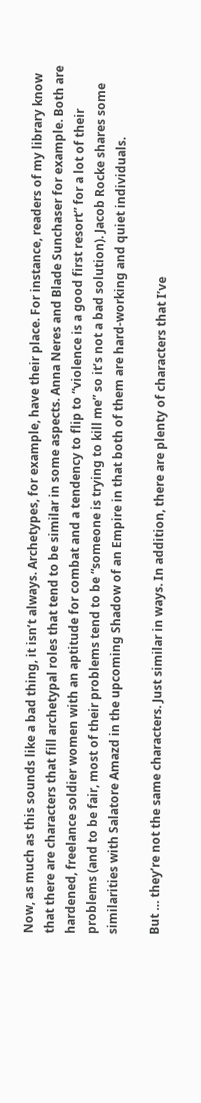Now, as much as this sounds like a bad thing, it isn’t always. Archetypes, for example, have their place. For instance, readers of my library know that there are characters that fill archetypal roles that tend to be similar in some aspects. Anna Neres and Blade Sunchaser for example. Both are hardened, freelance soldier women with an aptitude for combat and a tendency to flip to “violence is a good first resort” for a lot of their problems (and to be fair, most of their problems tend to be “someone is trying to kill me” so it’s not a bad solution). Jacob Rocke shares some similarities with Salatore Amazd in the upcoming Shadow of an Empire in that both of them are hard-working and quiet individuals.

But … they’re not the same characters. Just similar in ways. In addition, there are plenty of characters that I’ve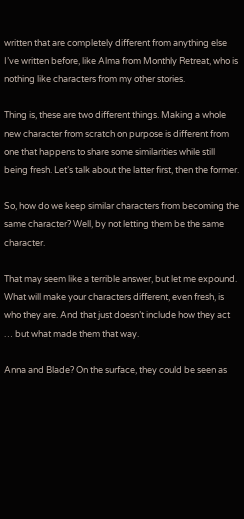written that are completely different from anything else I’ve written before, like Alma from Monthly Retreat, who is nothing like characters from my other stories.

Thing is, these are two different things. Making a whole new character from scratch on purpose is different from one that happens to share some similarities while still being fresh. Let’s talk about the latter first, then the former.

So, how do we keep similar characters from becoming the same character? Well, by not letting them be the same character.

That may seem like a terrible answer, but let me expound. What will make your characters different, even fresh, is who they are. And that just doesn’t include how they act … but what made them that way.

Anna and Blade? On the surface, they could be seen as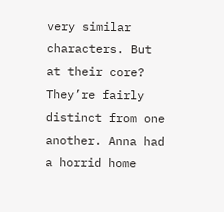very similar characters. But at their core? They’re fairly distinct from one another. Anna had a horrid home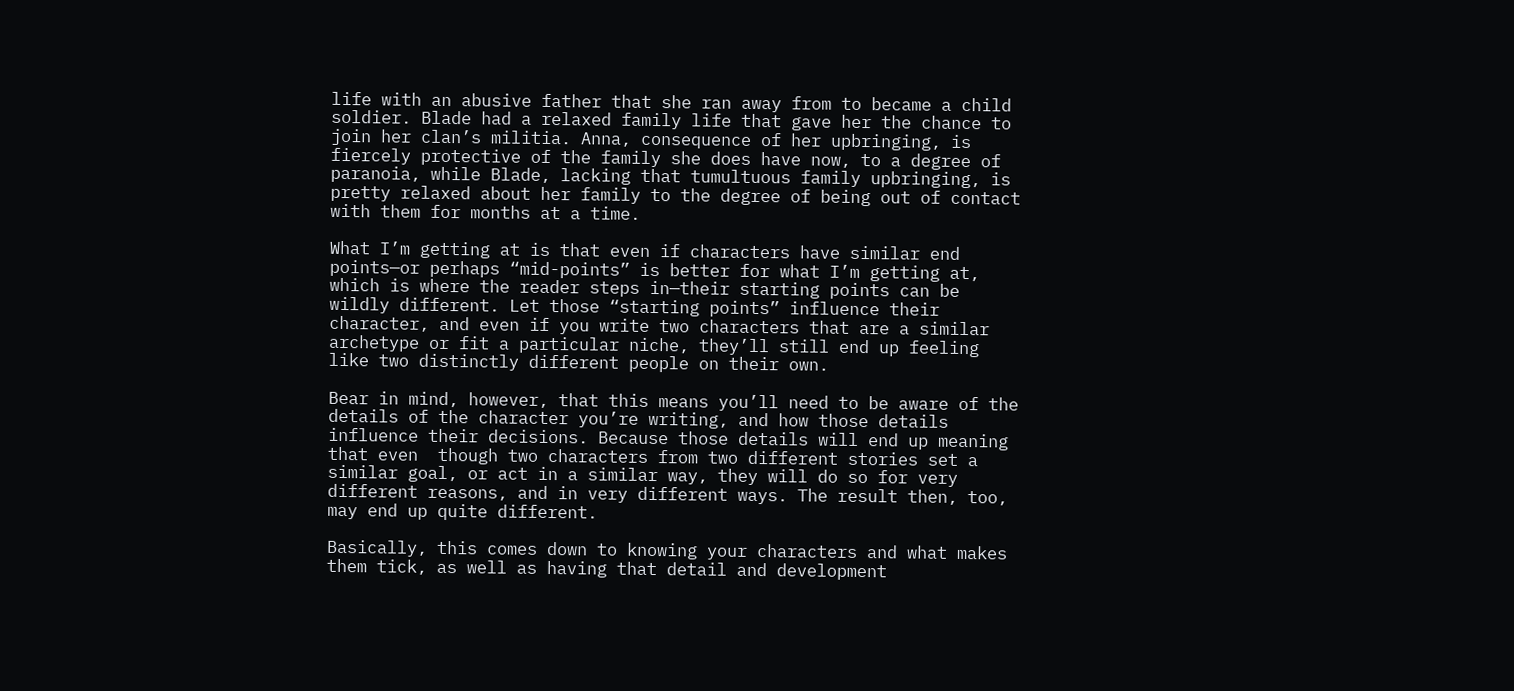life with an abusive father that she ran away from to became a child soldier. Blade had a relaxed family life that gave her the chance to join her clan’s militia. Anna, consequence of her upbringing, is fiercely protective of the family she does have now, to a degree of paranoia, while Blade, lacking that tumultuous family upbringing, is pretty relaxed about her family to the degree of being out of contact with them for months at a time.

What I’m getting at is that even if characters have similar end points—or perhaps “mid-points” is better for what I’m getting at, which is where the reader steps in—their starting points can be wildly different. Let those “starting points” influence their character, and even if you write two characters that are a similar archetype or fit a particular niche, they’ll still end up feeling like two distinctly different people on their own.

Bear in mind, however, that this means you’ll need to be aware of the details of the character you’re writing, and how those details influence their decisions. Because those details will end up meaning that even  though two characters from two different stories set a similar goal, or act in a similar way, they will do so for very different reasons, and in very different ways. The result then, too, may end up quite different.

Basically, this comes down to knowing your characters and what makes them tick, as well as having that detail and development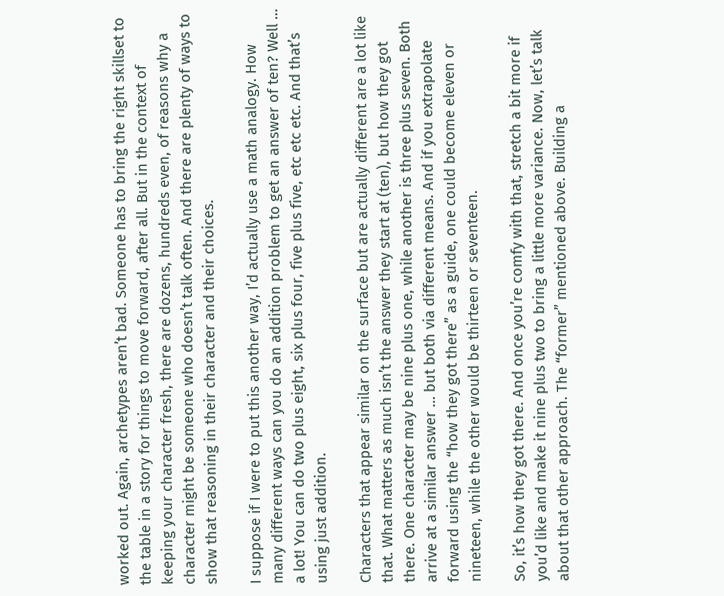worked out. Again, archetypes aren’t bad. Someone has to bring the right skillset to the table in a story for things to move forward, after all. But in the context of keeping your character fresh, there are dozens, hundreds even, of reasons why a character might be someone who doesn’t talk often. And there are plenty of ways to show that reasoning in their character and their choices.

I suppose if I were to put this another way, I’d actually use a math analogy. How many different ways can you do an addition problem to get an answer of ten? Well … a lot! You can do two plus eight, six plus four, five plus five, etc etc etc. And that’s using just addition.

Characters that appear similar on the surface but are actually different are a lot like that. What matters as much isn’t the answer they start at (ten), but how they got there. One character may be nine plus one, while another is three plus seven. Both arrive at a similar answer … but both via different means. And if you extrapolate forward using the “how they got there” as a guide, one could become eleven or nineteen, while the other would be thirteen or seventeen.

So, it’s how they got there. And once you’re comfy with that, stretch a bit more if you’d like and make it nine plus two to bring a little more variance. Now, let’s talk about that other approach. The “former” mentioned above. Building a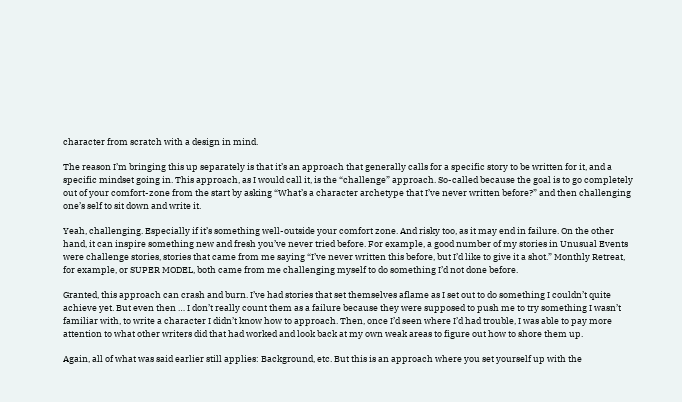character from scratch with a design in mind.

The reason I’m bringing this up separately is that it’s an approach that generally calls for a specific story to be written for it, and a specific mindset going in. This approach, as I would call it, is the “challenge” approach. So-called because the goal is to go completely out of your comfort-zone from the start by asking “What’s a character archetype that I’ve never written before?” and then challenging one’s self to sit down and write it.

Yeah, challenging. Especially if it’s something well-outside your comfort zone. And risky too, as it may end in failure. On the other hand, it can inspire something new and fresh you’ve never tried before. For example, a good number of my stories in Unusual Events were challenge stories, stories that came from me saying “I’ve never written this before, but I’d like to give it a shot.” Monthly Retreat, for example, or SUPER MODEL, both came from me challenging myself to do something I’d not done before.

Granted, this approach can crash and burn. I’ve had stories that set themselves aflame as I set out to do something I couldn’t quite achieve yet. But even then … I don’t really count them as a failure because they were supposed to push me to try something I wasn’t familiar with, to write a character I didn’t know how to approach. Then, once I’d seen where I’d had trouble, I was able to pay more attention to what other writers did that had worked and look back at my own weak areas to figure out how to shore them up.

Again, all of what was said earlier still applies: Background, etc. But this is an approach where you set yourself up with the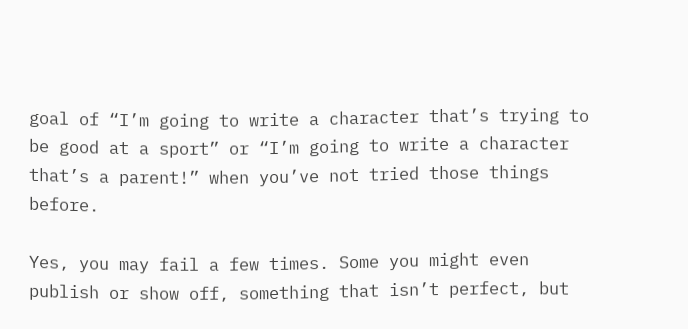goal of “I’m going to write a character that’s trying to be good at a sport” or “I’m going to write a character that’s a parent!” when you’ve not tried those things before.

Yes, you may fail a few times. Some you might even publish or show off, something that isn’t perfect, but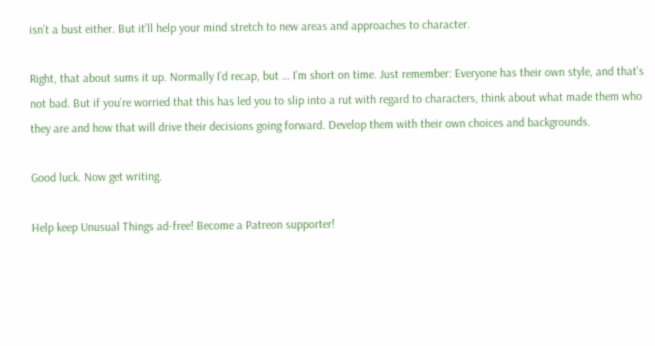isn’t a bust either. But it’ll help your mind stretch to new areas and approaches to character.

Right, that about sums it up. Normally I’d recap, but … I’m short on time. Just remember: Everyone has their own style, and that’s not bad. But if you’re worried that this has led you to slip into a rut with regard to characters, think about what made them who they are and how that will drive their decisions going forward. Develop them with their own choices and backgrounds.

Good luck. Now get writing.

Help keep Unusual Things ad-free! Become a Patreon supporter!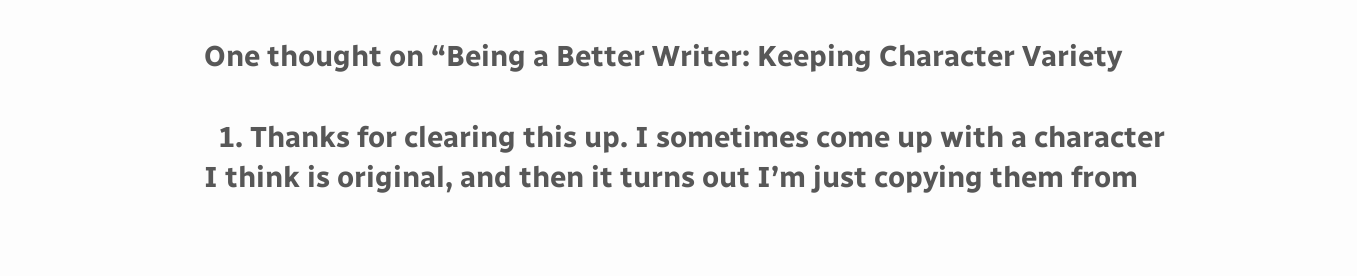One thought on “Being a Better Writer: Keeping Character Variety

  1. Thanks for clearing this up. I sometimes come up with a character I think is original, and then it turns out I’m just copying them from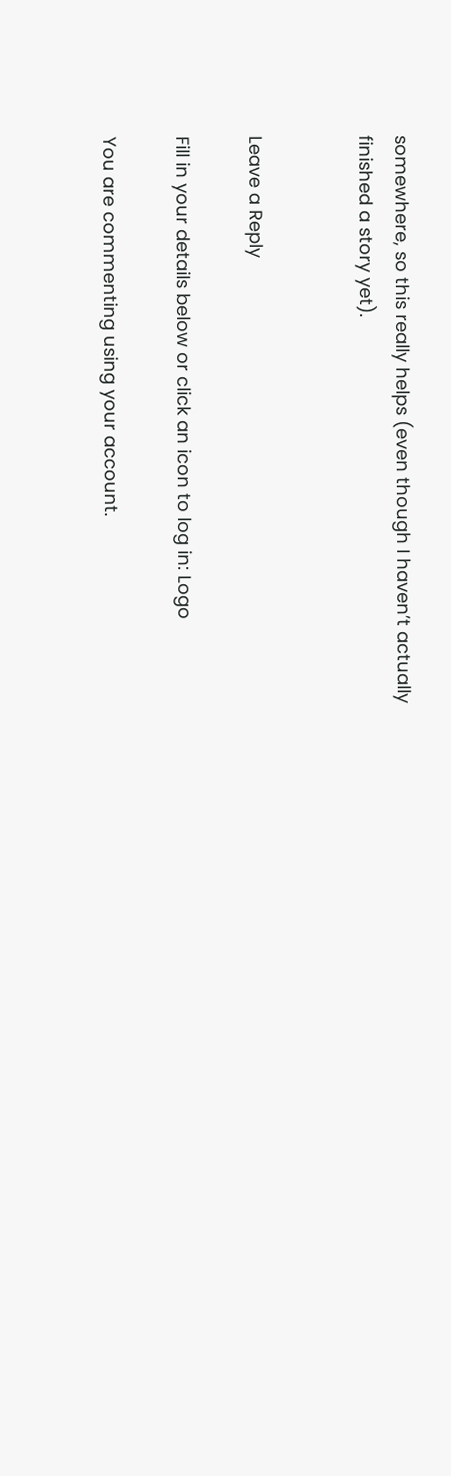somewhere, so this really helps (even though I haven’t actually finished a story yet).


Leave a Reply

Fill in your details below or click an icon to log in: Logo

You are commenting using your account.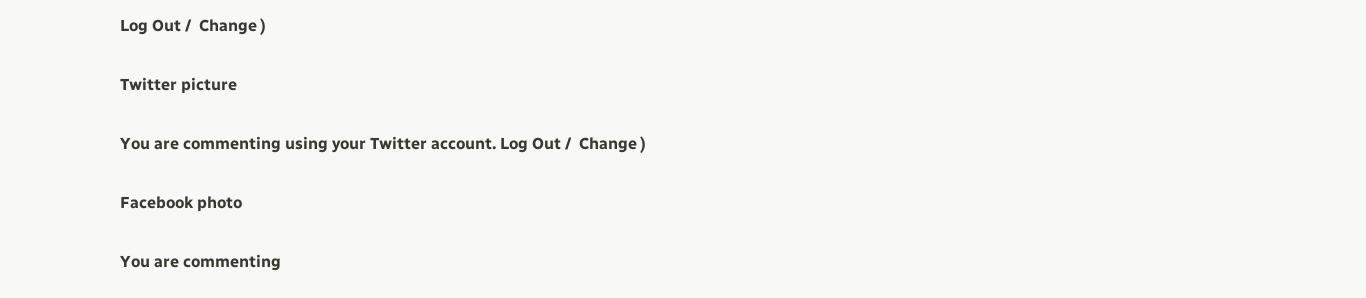Log Out /  Change )

Twitter picture

You are commenting using your Twitter account. Log Out /  Change )

Facebook photo

You are commenting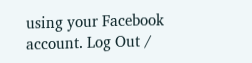using your Facebook account. Log Out /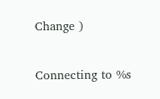Change )

Connecting to %s